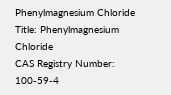Phenylmagnesium Chloride
Title: Phenylmagnesium Chloride
CAS Registry Number: 100-59-4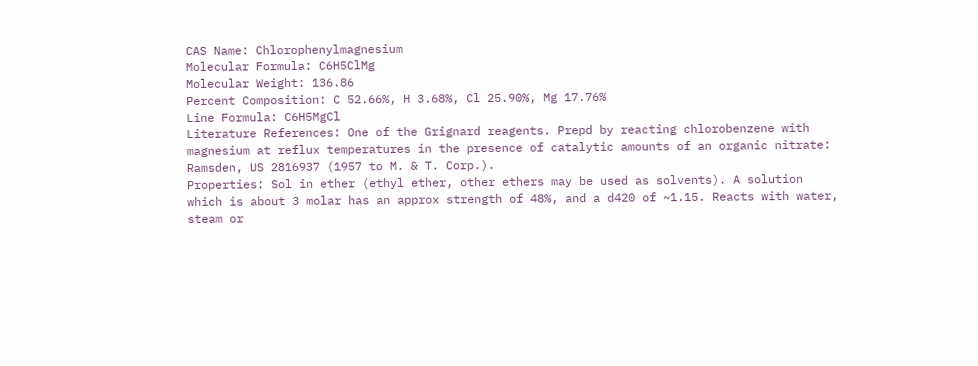CAS Name: Chlorophenylmagnesium
Molecular Formula: C6H5ClMg
Molecular Weight: 136.86
Percent Composition: C 52.66%, H 3.68%, Cl 25.90%, Mg 17.76%
Line Formula: C6H5MgCl
Literature References: One of the Grignard reagents. Prepd by reacting chlorobenzene with magnesium at reflux temperatures in the presence of catalytic amounts of an organic nitrate: Ramsden, US 2816937 (1957 to M. & T. Corp.).
Properties: Sol in ether (ethyl ether, other ethers may be used as solvents). A solution which is about 3 molar has an approx strength of 48%, and a d420 of ~1.15. Reacts with water, steam or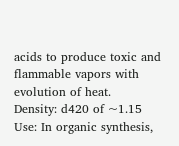acids to produce toxic and flammable vapors with evolution of heat.
Density: d420 of ~1.15
Use: In organic synthesis,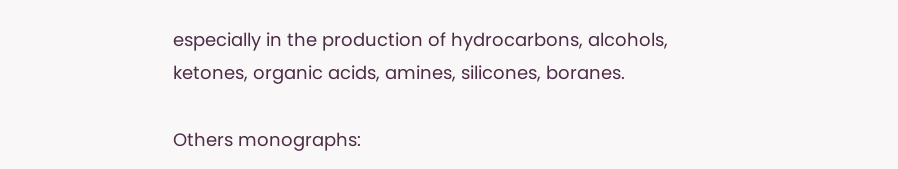especially in the production of hydrocarbons, alcohols, ketones, organic acids, amines, silicones, boranes.

Others monographs: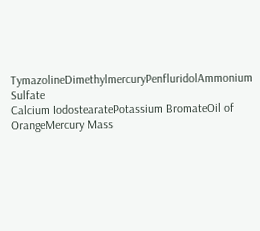TymazolineDimethylmercuryPenfluridolAmmonium Sulfate
Calcium IodostearatePotassium BromateOil of OrangeMercury Mass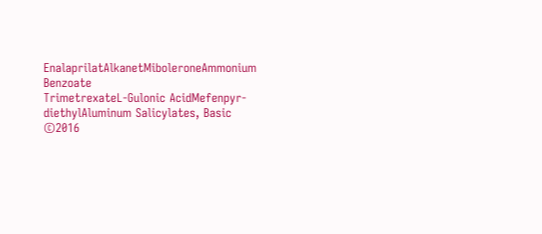EnalaprilatAlkanetMiboleroneAmmonium Benzoate
TrimetrexateL-Gulonic AcidMefenpyr-diethylAluminum Salicylates, Basic
©2016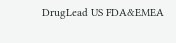DrugLead US FDA&EMEA